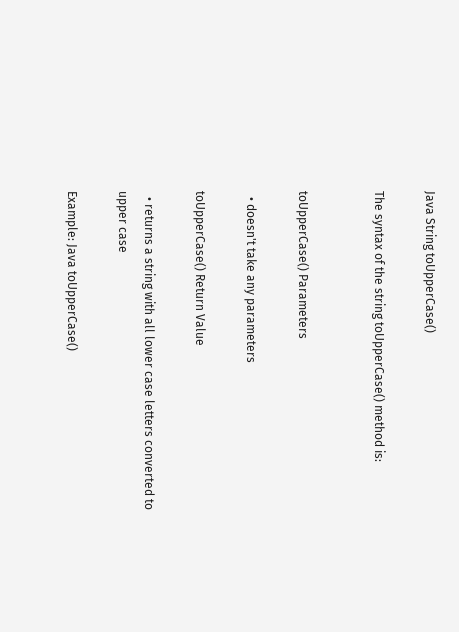Java String toUpperCase()

The syntax of the string toUpperCase() method is:


toUpperCase() Parameters

  • doesn't take any parameters

toUpperCase() Return Value

  • returns a string with all lower case letters converted to upper case

Example: Java toUpperCase()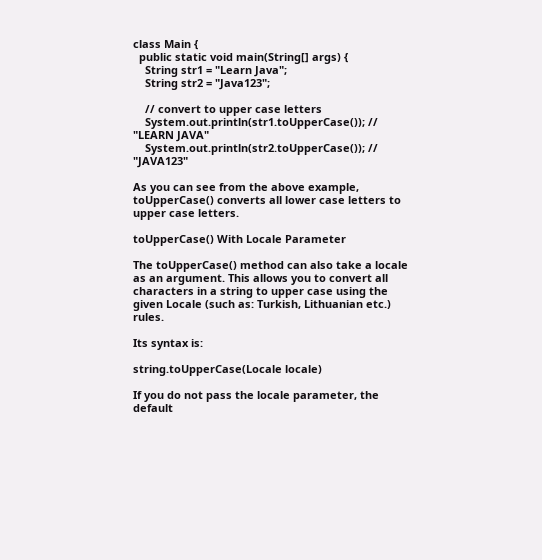class Main {
  public static void main(String[] args) {
    String str1 = "Learn Java";
    String str2 = "Java123";

    // convert to upper case letters
    System.out.println(str1.toUpperCase()); // "LEARN JAVA"
    System.out.println(str2.toUpperCase()); // "JAVA123"

As you can see from the above example, toUpperCase() converts all lower case letters to upper case letters.

toUpperCase() With Locale Parameter

The toUpperCase() method can also take a locale as an argument. This allows you to convert all characters in a string to upper case using the given Locale (such as: Turkish, Lithuanian etc.) rules.

Its syntax is:

string.toUpperCase(Locale locale)

If you do not pass the locale parameter, the default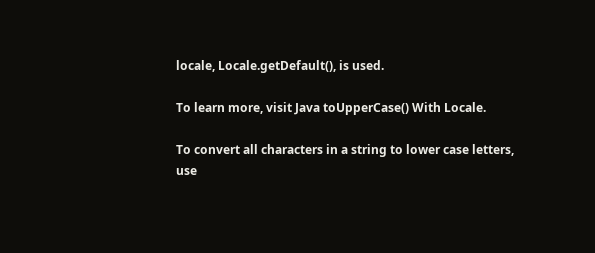locale, Locale.getDefault(), is used.

To learn more, visit Java toUpperCase() With Locale.

To convert all characters in a string to lower case letters, use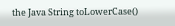the Java String toLowerCase()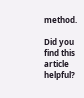method.

Did you find this article helpful?